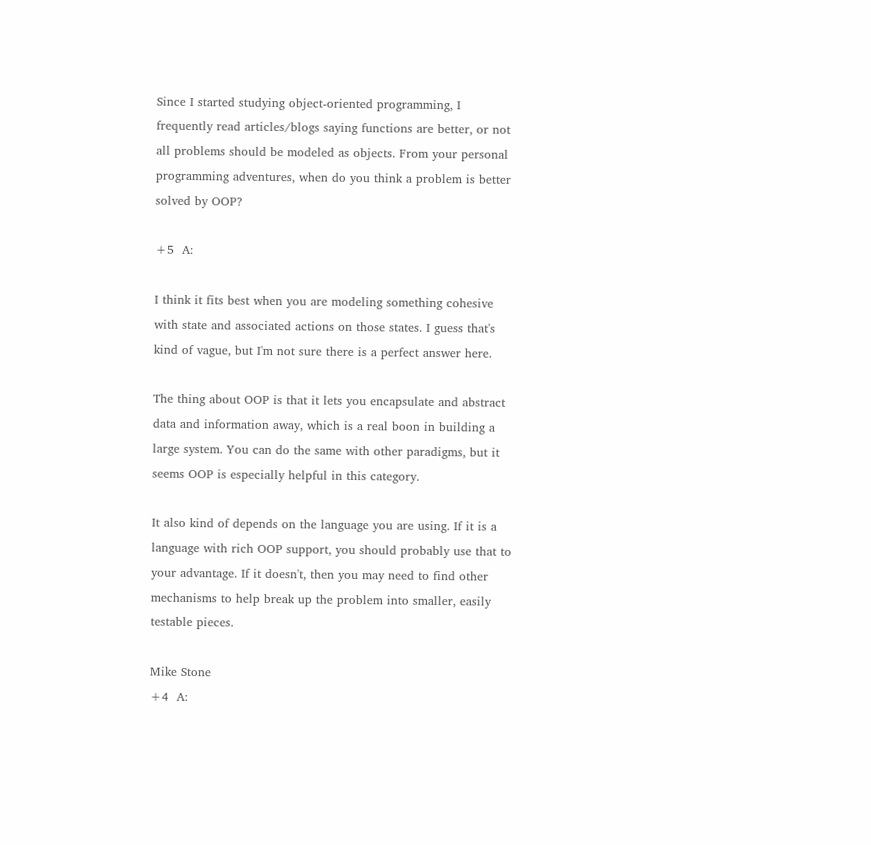Since I started studying object-oriented programming, I frequently read articles/blogs saying functions are better, or not all problems should be modeled as objects. From your personal programming adventures, when do you think a problem is better solved by OOP?

+5  A:

I think it fits best when you are modeling something cohesive with state and associated actions on those states. I guess that's kind of vague, but I'm not sure there is a perfect answer here.

The thing about OOP is that it lets you encapsulate and abstract data and information away, which is a real boon in building a large system. You can do the same with other paradigms, but it seems OOP is especially helpful in this category.

It also kind of depends on the language you are using. If it is a language with rich OOP support, you should probably use that to your advantage. If it doesn't, then you may need to find other mechanisms to help break up the problem into smaller, easily testable pieces.

Mike Stone
+4  A: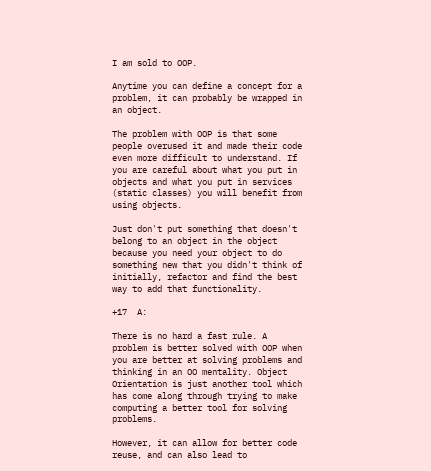I am sold to OOP.

Anytime you can define a concept for a problem, it can probably be wrapped in an object.

The problem with OOP is that some people overused it and made their code even more difficult to understand. If you are careful about what you put in objects and what you put in services (static classes) you will benefit from using objects.

Just don't put something that doesn't belong to an object in the object because you need your object to do something new that you didn't think of initially, refactor and find the best way to add that functionality.

+17  A:

There is no hard a fast rule. A problem is better solved with OOP when you are better at solving problems and thinking in an OO mentality. Object Orientation is just another tool which has come along through trying to make computing a better tool for solving problems.

However, it can allow for better code reuse, and can also lead to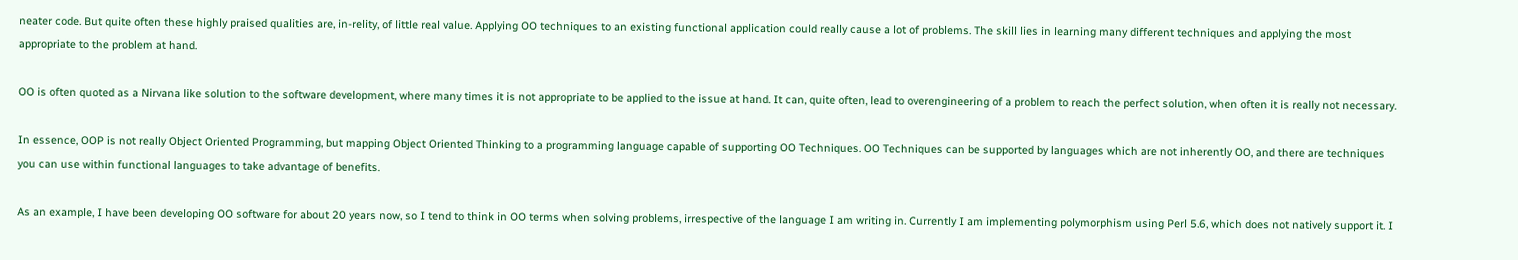neater code. But quite often these highly praised qualities are, in-relity, of little real value. Applying OO techniques to an existing functional application could really cause a lot of problems. The skill lies in learning many different techniques and applying the most appropriate to the problem at hand.

OO is often quoted as a Nirvana like solution to the software development, where many times it is not appropriate to be applied to the issue at hand. It can, quite often, lead to overengineering of a problem to reach the perfect solution, when often it is really not necessary.

In essence, OOP is not really Object Oriented Programming, but mapping Object Oriented Thinking to a programming language capable of supporting OO Techniques. OO Techniques can be supported by languages which are not inherently OO, and there are techniques you can use within functional languages to take advantage of benefits.

As an example, I have been developing OO software for about 20 years now, so I tend to think in OO terms when solving problems, irrespective of the language I am writing in. Currently I am implementing polymorphism using Perl 5.6, which does not natively support it. I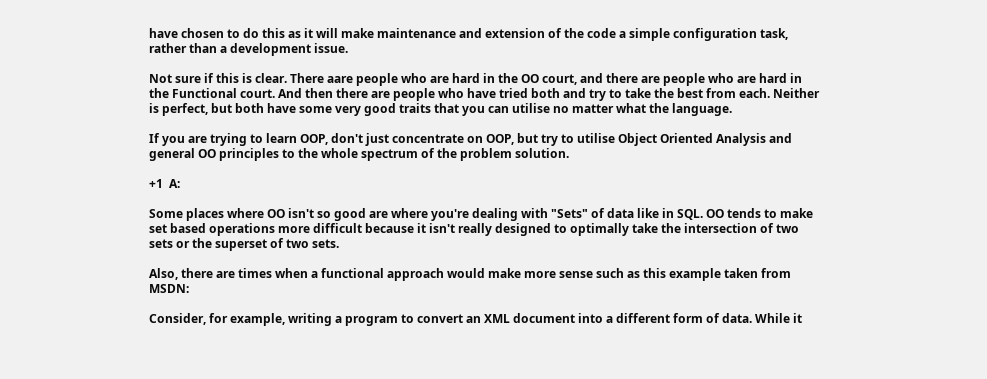have chosen to do this as it will make maintenance and extension of the code a simple configuration task, rather than a development issue.

Not sure if this is clear. There aare people who are hard in the OO court, and there are people who are hard in the Functional court. And then there are people who have tried both and try to take the best from each. Neither is perfect, but both have some very good traits that you can utilise no matter what the language.

If you are trying to learn OOP, don't just concentrate on OOP, but try to utilise Object Oriented Analysis and general OO principles to the whole spectrum of the problem solution.

+1  A:

Some places where OO isn't so good are where you're dealing with "Sets" of data like in SQL. OO tends to make set based operations more difficult because it isn't really designed to optimally take the intersection of two sets or the superset of two sets.

Also, there are times when a functional approach would make more sense such as this example taken from MSDN:

Consider, for example, writing a program to convert an XML document into a different form of data. While it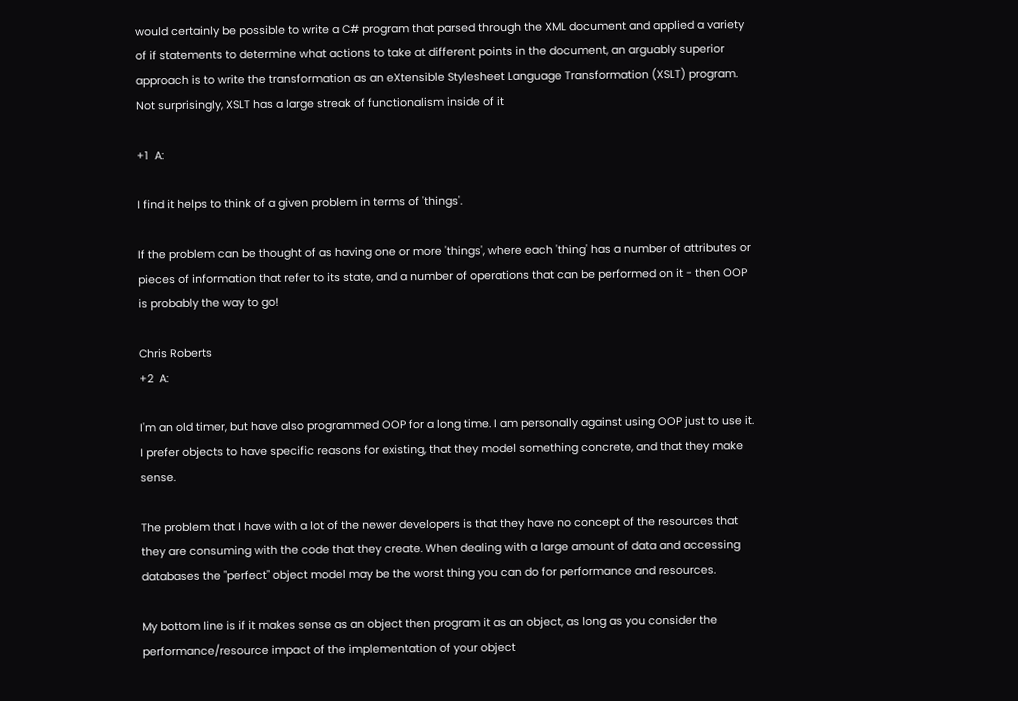would certainly be possible to write a C# program that parsed through the XML document and applied a variety of if statements to determine what actions to take at different points in the document, an arguably superior approach is to write the transformation as an eXtensible Stylesheet Language Transformation (XSLT) program. Not surprisingly, XSLT has a large streak of functionalism inside of it

+1  A:

I find it helps to think of a given problem in terms of 'things'.

If the problem can be thought of as having one or more 'things', where each 'thing' has a number of attributes or pieces of information that refer to its state, and a number of operations that can be performed on it - then OOP is probably the way to go!

Chris Roberts
+2  A:

I'm an old timer, but have also programmed OOP for a long time. I am personally against using OOP just to use it. I prefer objects to have specific reasons for existing, that they model something concrete, and that they make sense.

The problem that I have with a lot of the newer developers is that they have no concept of the resources that they are consuming with the code that they create. When dealing with a large amount of data and accessing databases the "perfect" object model may be the worst thing you can do for performance and resources.

My bottom line is if it makes sense as an object then program it as an object, as long as you consider the performance/resource impact of the implementation of your object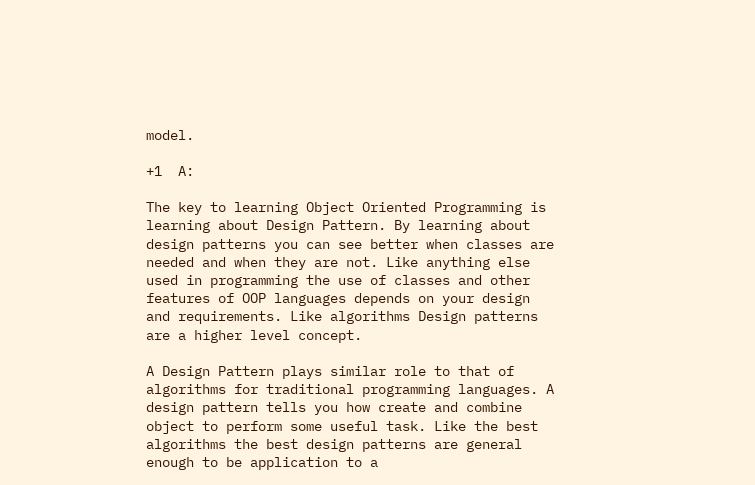model.

+1  A:

The key to learning Object Oriented Programming is learning about Design Pattern. By learning about design patterns you can see better when classes are needed and when they are not. Like anything else used in programming the use of classes and other features of OOP languages depends on your design and requirements. Like algorithms Design patterns are a higher level concept.

A Design Pattern plays similar role to that of algorithms for traditional programming languages. A design pattern tells you how create and combine object to perform some useful task. Like the best algorithms the best design patterns are general enough to be application to a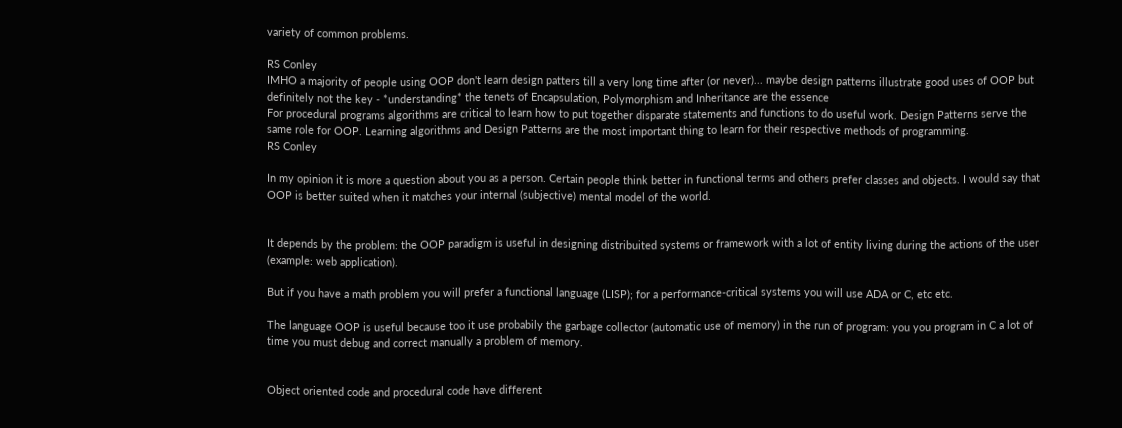variety of common problems.

RS Conley
IMHO a majority of people using OOP don't learn design patters till a very long time after (or never)... maybe design patterns illustrate good uses of OOP but definitely not the key - *understanding* the tenets of Encapsulation, Polymorphism and Inheritance are the essence
For procedural programs algorithms are critical to learn how to put together disparate statements and functions to do useful work. Design Patterns serve the same role for OOP. Learning algorithms and Design Patterns are the most important thing to learn for their respective methods of programming.
RS Conley

In my opinion it is more a question about you as a person. Certain people think better in functional terms and others prefer classes and objects. I would say that OOP is better suited when it matches your internal (subjective) mental model of the world.


It depends by the problem: the OOP paradigm is useful in designing distribuited systems or framework with a lot of entity living during the actions of the user (example: web application).

But if you have a math problem you will prefer a functional language (LISP); for a performance-critical systems you will use ADA or C, etc etc.

The language OOP is useful because too it use probabily the garbage collector (automatic use of memory) in the run of program: you you program in C a lot of time you must debug and correct manually a problem of memory.


Object oriented code and procedural code have different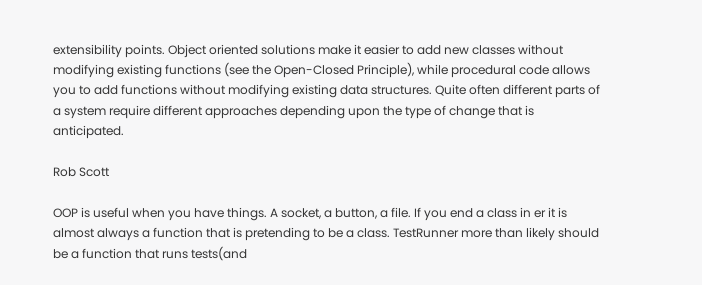extensibility points. Object oriented solutions make it easier to add new classes without modifying existing functions (see the Open-Closed Principle), while procedural code allows you to add functions without modifying existing data structures. Quite often different parts of a system require different approaches depending upon the type of change that is anticipated.

Rob Scott

OOP is useful when you have things. A socket, a button, a file. If you end a class in er it is almost always a function that is pretending to be a class. TestRunner more than likely should be a function that runs tests(and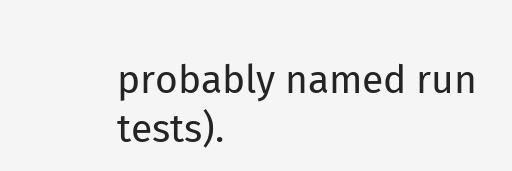probably named run tests).